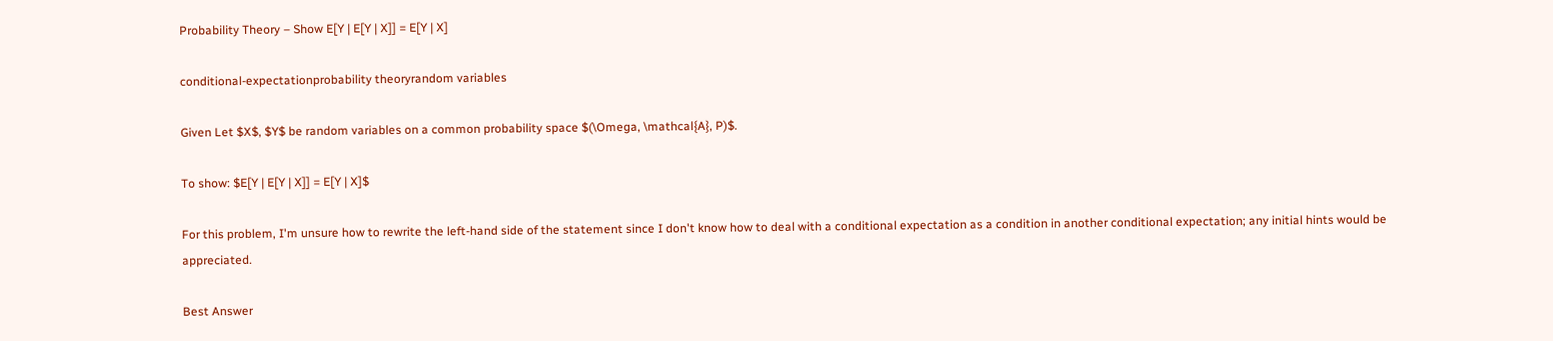Probability Theory – Show E[Y | E[Y | X]] = E[Y | X]

conditional-expectationprobability theoryrandom variables

Given Let $X$, $Y$ be random variables on a common probability space $(\Omega, \mathcal{A}, P)$.

To show: $E[Y | E[Y | X]] = E[Y | X]$

For this problem, I'm unsure how to rewrite the left-hand side of the statement since I don't know how to deal with a conditional expectation as a condition in another conditional expectation; any initial hints would be appreciated.

Best Answer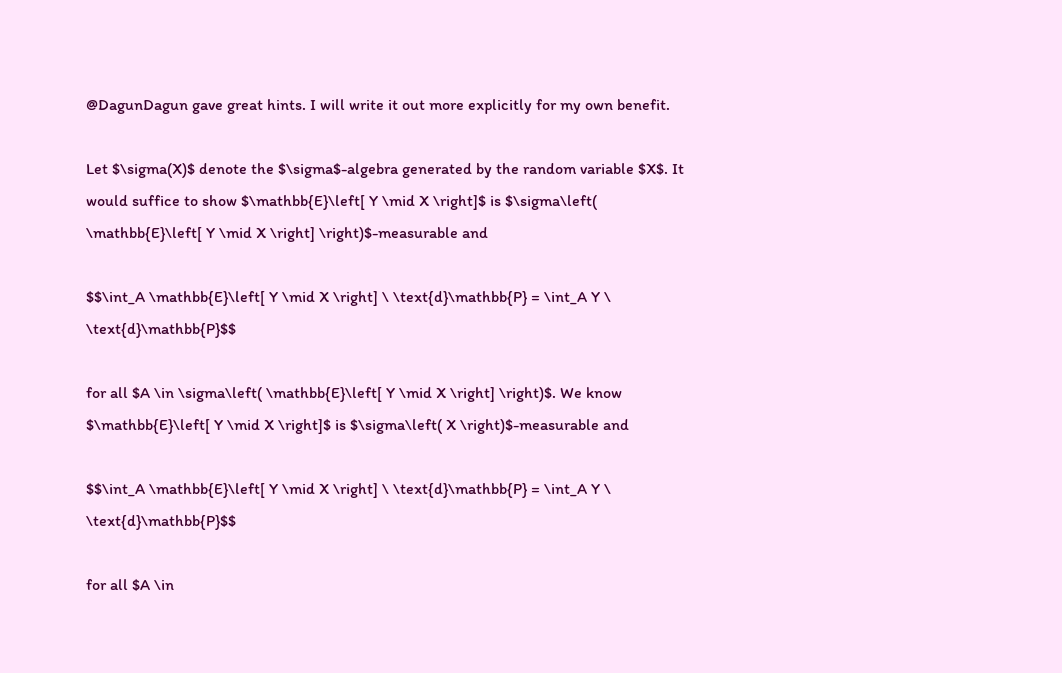@DagunDagun gave great hints. I will write it out more explicitly for my own benefit.

Let $\sigma(X)$ denote the $\sigma$-algebra generated by the random variable $X$. It would suffice to show $\mathbb{E}\left[ Y \mid X \right]$ is $\sigma\left( \mathbb{E}\left[ Y \mid X \right] \right)$-measurable and

$$\int_A \mathbb{E}\left[ Y \mid X \right] \ \text{d}\mathbb{P} = \int_A Y \ \text{d}\mathbb{P}$$

for all $A \in \sigma\left( \mathbb{E}\left[ Y \mid X \right] \right)$. We know $\mathbb{E}\left[ Y \mid X \right]$ is $\sigma\left( X \right)$-measurable and

$$\int_A \mathbb{E}\left[ Y \mid X \right] \ \text{d}\mathbb{P} = \int_A Y \ \text{d}\mathbb{P}$$

for all $A \in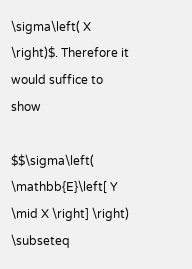\sigma\left( X \right)$. Therefore it would suffice to show

$$\sigma\left( \mathbb{E}\left[ Y \mid X \right] \right) \subseteq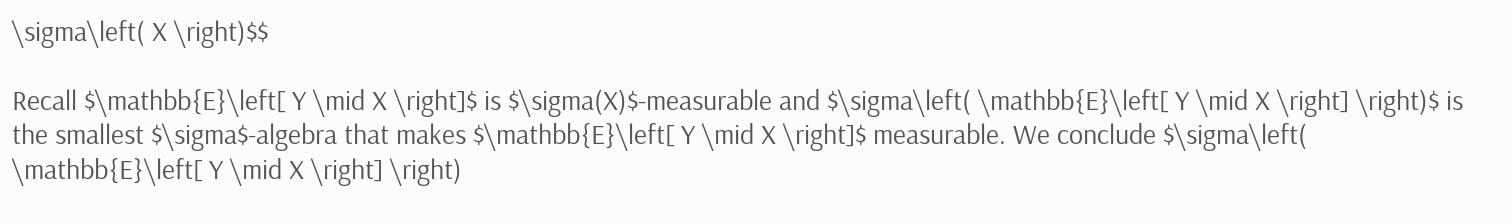\sigma\left( X \right)$$

Recall $\mathbb{E}\left[ Y \mid X \right]$ is $\sigma(X)$-measurable and $\sigma\left( \mathbb{E}\left[ Y \mid X \right] \right)$ is the smallest $\sigma$-algebra that makes $\mathbb{E}\left[ Y \mid X \right]$ measurable. We conclude $\sigma\left( \mathbb{E}\left[ Y \mid X \right] \right)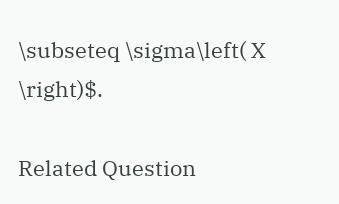\subseteq \sigma\left( X \right)$.

Related Question